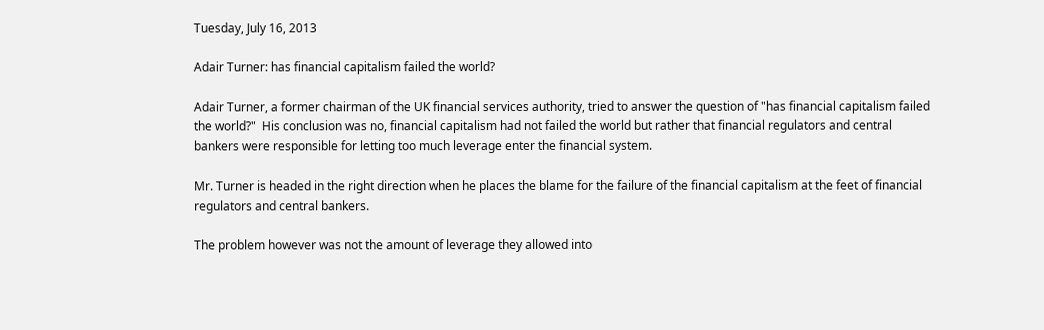Tuesday, July 16, 2013

Adair Turner: has financial capitalism failed the world?

Adair Turner, a former chairman of the UK financial services authority, tried to answer the question of "has financial capitalism failed the world?"  His conclusion was no, financial capitalism had not failed the world but rather that financial regulators and central bankers were responsible for letting too much leverage enter the financial system.

Mr. Turner is headed in the right direction when he places the blame for the failure of the financial capitalism at the feet of financial regulators and central bankers.

The problem however was not the amount of leverage they allowed into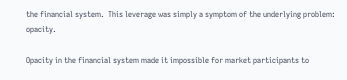the financial system.  This leverage was simply a symptom of the underlying problem: opacity.

Opacity in the financial system made it impossible for market participants to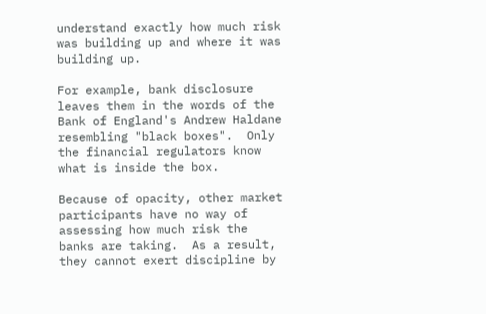understand exactly how much risk was building up and where it was building up.

For example, bank disclosure leaves them in the words of the Bank of England's Andrew Haldane resembling "black boxes".  Only the financial regulators know what is inside the box.

Because of opacity, other market participants have no way of assessing how much risk the banks are taking.  As a result, they cannot exert discipline by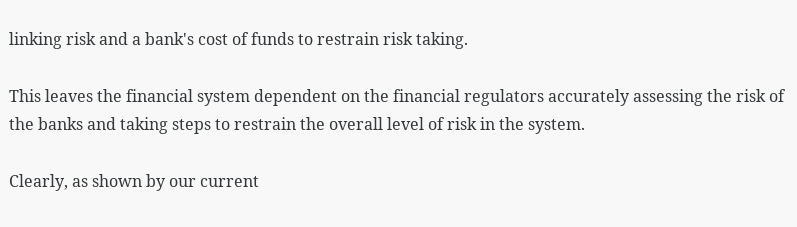linking risk and a bank's cost of funds to restrain risk taking.

This leaves the financial system dependent on the financial regulators accurately assessing the risk of the banks and taking steps to restrain the overall level of risk in the system.

Clearly, as shown by our current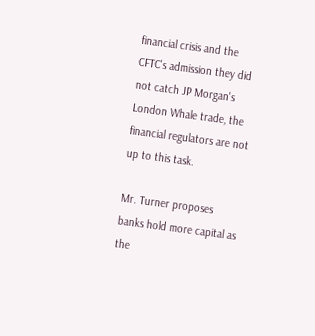financial crisis and the CFTC's admission they did not catch JP Morgan's London Whale trade, the financial regulators are not up to this task.

Mr. Turner proposes banks hold more capital as the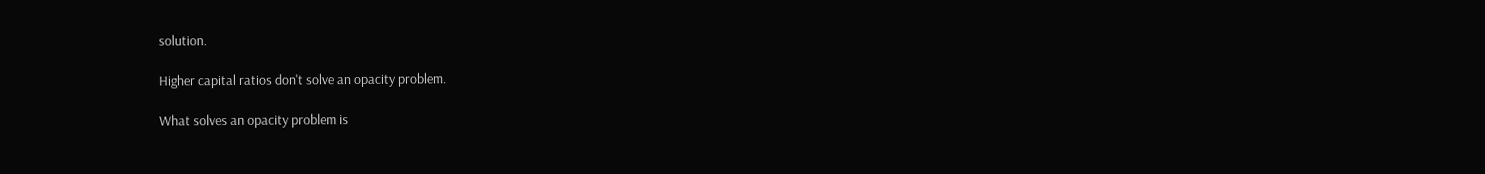solution.

Higher capital ratios don't solve an opacity problem.

What solves an opacity problem is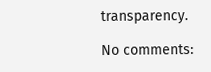transparency.

No comments: